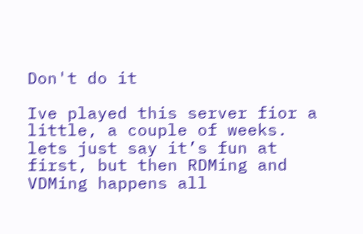Don't do it

Ive played this server fior a little, a couple of weeks. lets just say it’s fun at first, but then RDMing and VDMing happens all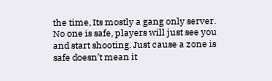the time, Its mostly a gang only server. No one is safe, players will just see you and start shooting. Just cause a zone is safe doesn’t mean it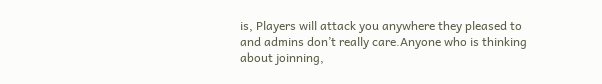is, Players will attack you anywhere they pleased to and admins don’t really care.Anyone who is thinking about joinning,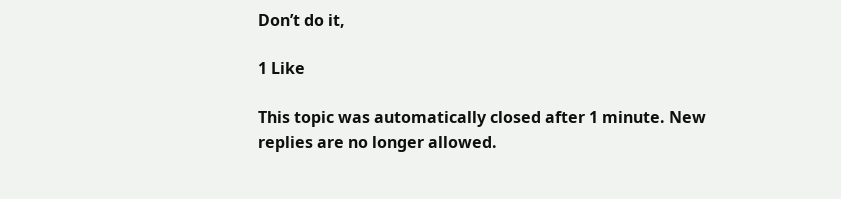Don’t do it,

1 Like

This topic was automatically closed after 1 minute. New replies are no longer allowed.